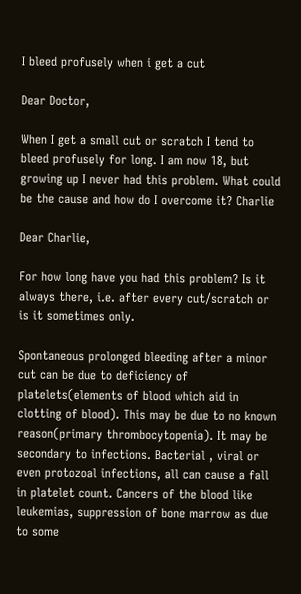I bleed profusely when i get a cut

Dear Doctor,

When I get a small cut or scratch I tend to bleed profusely for long. I am now 18, but growing up I never had this problem. What could be the cause and how do I overcome it? Charlie

Dear Charlie,

For how long have you had this problem? Is it always there, i.e. after every cut/scratch or is it sometimes only.

Spontaneous prolonged bleeding after a minor cut can be due to deficiency of platelets(elements of blood which aid in clotting of blood). This may be due to no known reason(primary thrombocytopenia). It may be secondary to infections. Bacterial , viral or even protozoal infections, all can cause a fall in platelet count. Cancers of the blood like leukemias, suppression of bone marrow as due to some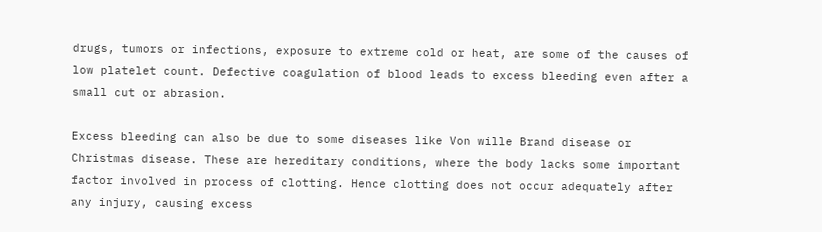drugs, tumors or infections, exposure to extreme cold or heat, are some of the causes of low platelet count. Defective coagulation of blood leads to excess bleeding even after a small cut or abrasion.

Excess bleeding can also be due to some diseases like Von wille Brand disease or Christmas disease. These are hereditary conditions, where the body lacks some important factor involved in process of clotting. Hence clotting does not occur adequately after any injury, causing excess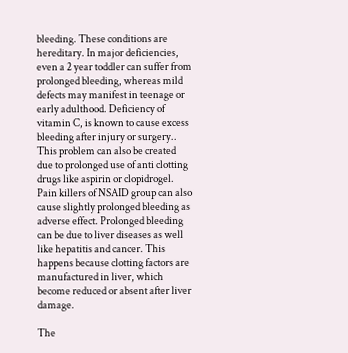bleeding. These conditions are hereditary. In major deficiencies, even a 2 year toddler can suffer from prolonged bleeding, whereas mild defects may manifest in teenage or early adulthood. Deficiency of vitamin C, is known to cause excess bleeding after injury or surgery.. This problem can also be created due to prolonged use of anti clotting drugs like aspirin or clopidrogel. Pain killers of NSAID group can also cause slightly prolonged bleeding as adverse effect. Prolonged bleeding can be due to liver diseases as well like hepatitis and cancer. This happens because clotting factors are manufactured in liver, which become reduced or absent after liver damage.

The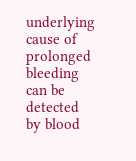underlying cause of prolonged bleeding can be detected by blood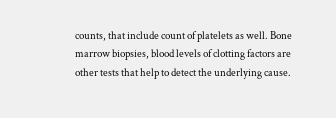counts, that include count of platelets as well. Bone marrow biopsies, blood levels of clotting factors are other tests that help to detect the underlying cause.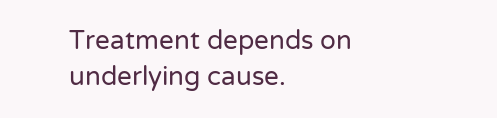Treatment depends on underlying cause.